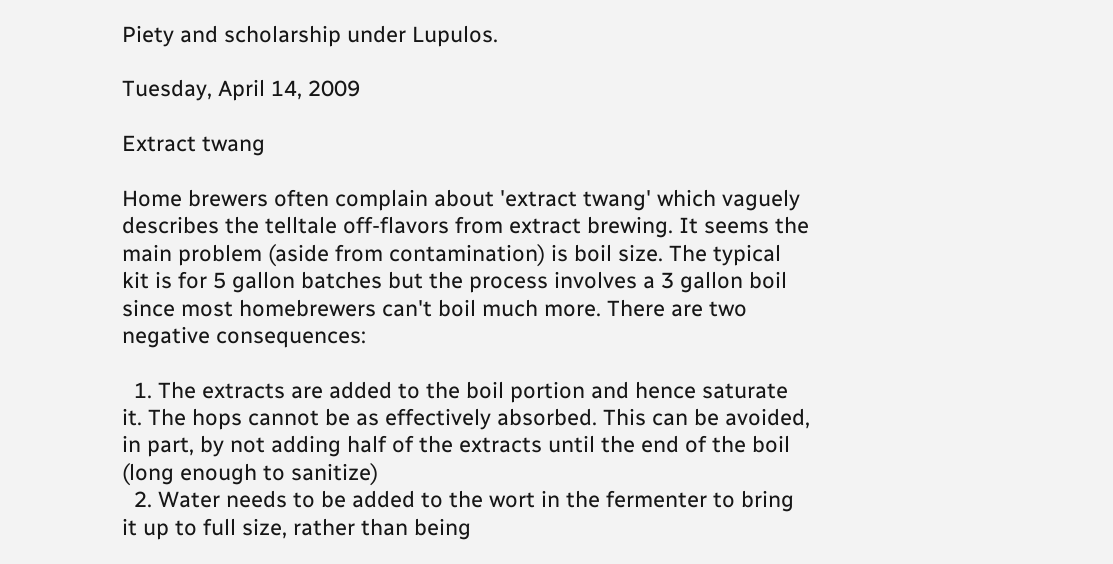Piety and scholarship under Lupulos.

Tuesday, April 14, 2009

Extract twang

Home brewers often complain about 'extract twang' which vaguely describes the telltale off-flavors from extract brewing. It seems the main problem (aside from contamination) is boil size. The typical kit is for 5 gallon batches but the process involves a 3 gallon boil since most homebrewers can't boil much more. There are two negative consequences:

  1. The extracts are added to the boil portion and hence saturate it. The hops cannot be as effectively absorbed. This can be avoided, in part, by not adding half of the extracts until the end of the boil (long enough to sanitize)
  2. Water needs to be added to the wort in the fermenter to bring it up to full size, rather than being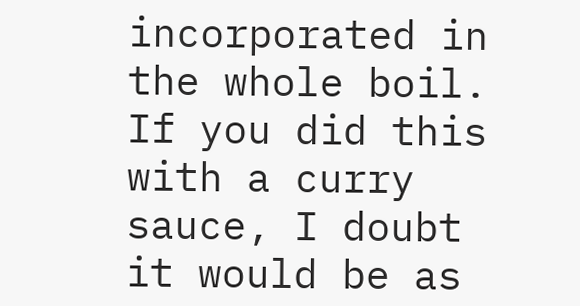incorporated in the whole boil. If you did this with a curry sauce, I doubt it would be as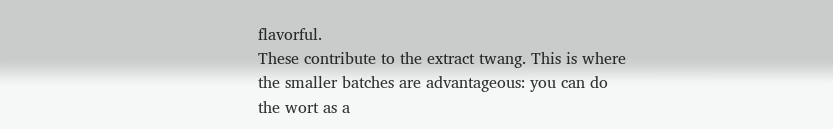flavorful.
These contribute to the extract twang. This is where the smaller batches are advantageous: you can do the wort as a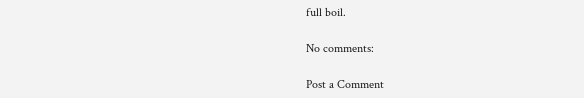full boil.

No comments:

Post a Comment